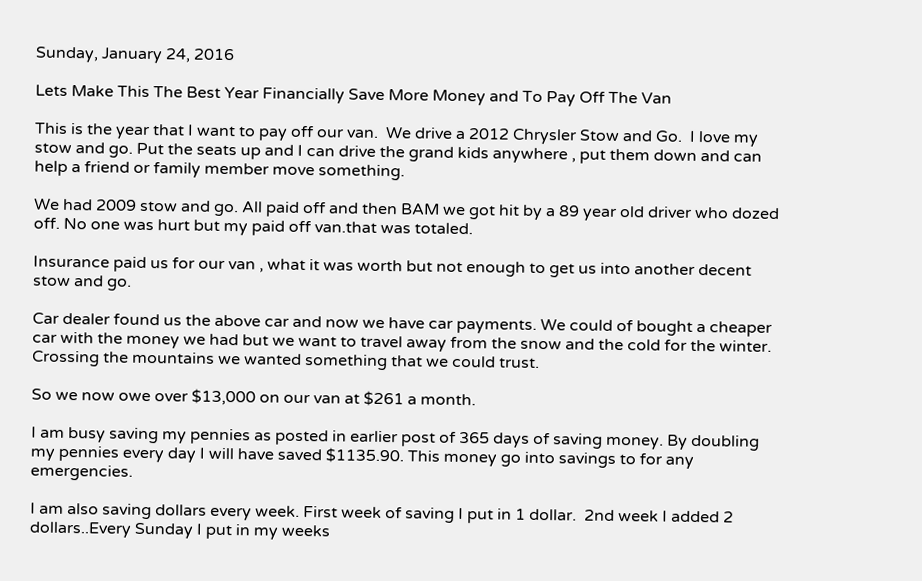Sunday, January 24, 2016

Lets Make This The Best Year Financially Save More Money and To Pay Off The Van

This is the year that I want to pay off our van.  We drive a 2012 Chrysler Stow and Go.  I love my stow and go. Put the seats up and I can drive the grand kids anywhere , put them down and can help a friend or family member move something.

We had 2009 stow and go. All paid off and then BAM we got hit by a 89 year old driver who dozed off. No one was hurt but my paid off van.that was totaled.

Insurance paid us for our van , what it was worth but not enough to get us into another decent stow and go.

Car dealer found us the above car and now we have car payments. We could of bought a cheaper car with the money we had but we want to travel away from the snow and the cold for the winter. Crossing the mountains we wanted something that we could trust.

So we now owe over $13,000 on our van at $261 a month.

I am busy saving my pennies as posted in earlier post of 365 days of saving money. By doubling my pennies every day I will have saved $1135.90. This money go into savings to for any emergencies.

I am also saving dollars every week. First week of saving I put in 1 dollar.  2nd week I added 2 dollars..Every Sunday I put in my weeks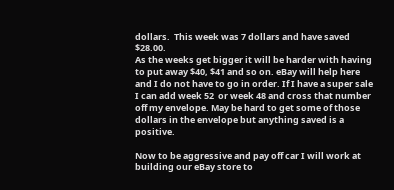dollars.  This week was 7 dollars and have saved $28.00.
As the weeks get bigger it will be harder with having to put away $40, $41 and so on. eBay will help here and I do not have to go in order. If I have a super sale I can add week 52  or week 48 and cross that number off my envelope. May be hard to get some of those dollars in the envelope but anything saved is a positive.

Now to be aggressive and pay off car I will work at building our eBay store to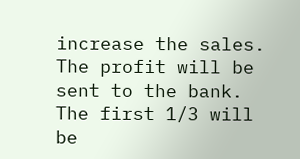increase the sales.
The profit will be sent to the bank.  The first 1/3 will be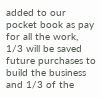added to our pocket book as pay for all the work, 1/3 will be saved future purchases to build the business and 1/3 of the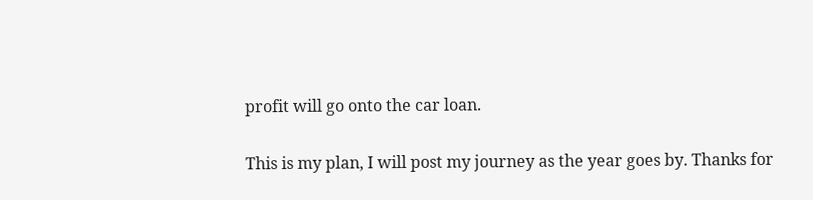profit will go onto the car loan.

This is my plan, I will post my journey as the year goes by. Thanks for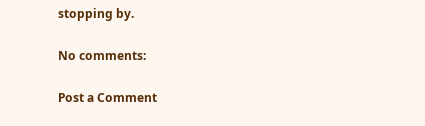stopping by.

No comments:

Post a Comment